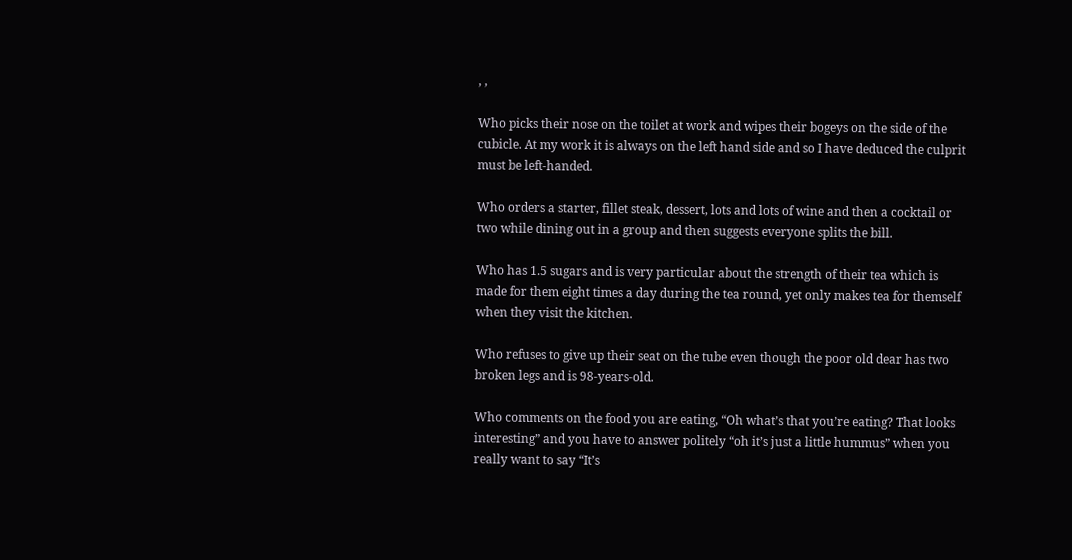, ,

Who picks their nose on the toilet at work and wipes their bogeys on the side of the cubicle. At my work it is always on the left hand side and so I have deduced the culprit must be left-handed.

Who orders a starter, fillet steak, dessert, lots and lots of wine and then a cocktail or two while dining out in a group and then suggests everyone splits the bill.

Who has 1.5 sugars and is very particular about the strength of their tea which is made for them eight times a day during the tea round, yet only makes tea for themself when they visit the kitchen.

Who refuses to give up their seat on the tube even though the poor old dear has two broken legs and is 98-years-old.

Who comments on the food you are eating, “Oh what’s that you’re eating? That looks interesting” and you have to answer politely “oh it’s just a little hummus” when you really want to say “It’s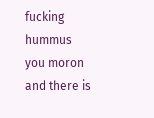fucking hummus you moron and there is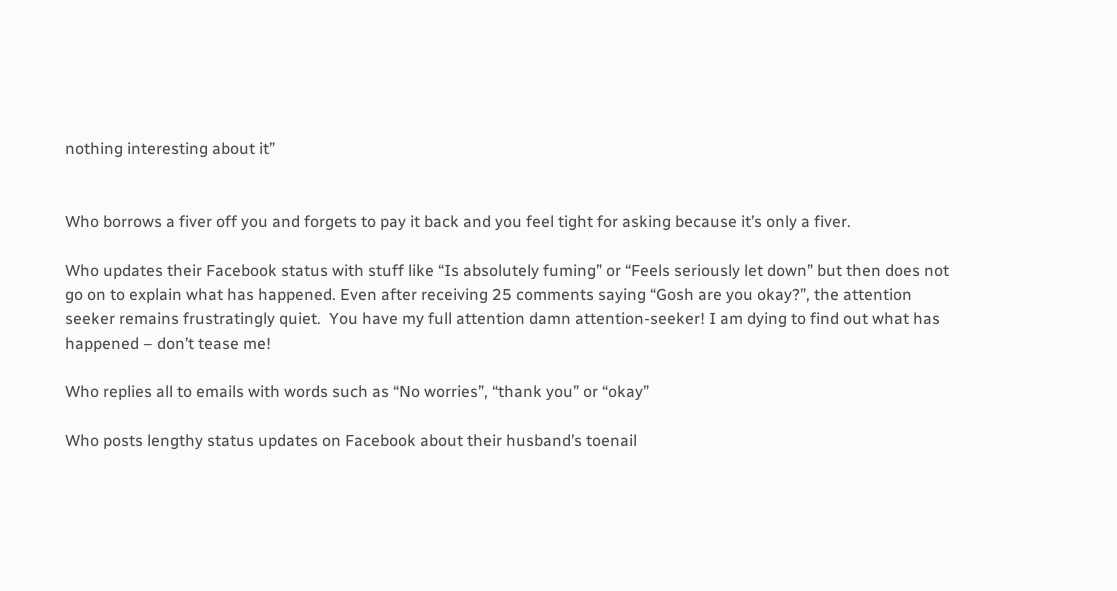nothing interesting about it”


Who borrows a fiver off you and forgets to pay it back and you feel tight for asking because it’s only a fiver.

Who updates their Facebook status with stuff like “Is absolutely fuming” or “Feels seriously let down” but then does not go on to explain what has happened. Even after receiving 25 comments saying “Gosh are you okay?”, the attention seeker remains frustratingly quiet.  You have my full attention damn attention-seeker! I am dying to find out what has happened – don’t tease me!

Who replies all to emails with words such as “No worries”, “thank you” or “okay”

Who posts lengthy status updates on Facebook about their husband’s toenail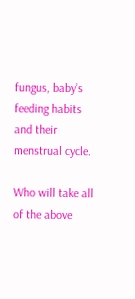fungus, baby’s feeding habits and their menstrual cycle.

Who will take all of the above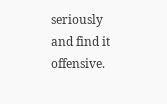seriously and find it offensive.